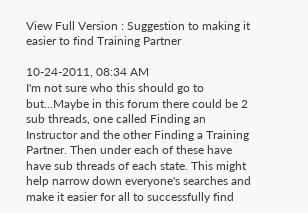View Full Version : Suggestion to making it easier to find Training Partner

10-24-2011, 08:34 AM
I'm not sure who this should go to but...Maybe in this forum there could be 2 sub threads, one called Finding an Instructor and the other Finding a Training Partner. Then under each of these have have sub threads of each state. This might help narrow down everyone's searches and make it easier for all to successfully find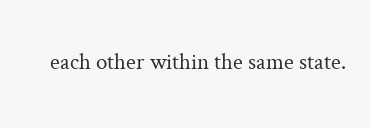each other within the same state.